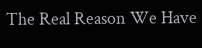The Real Reason We Have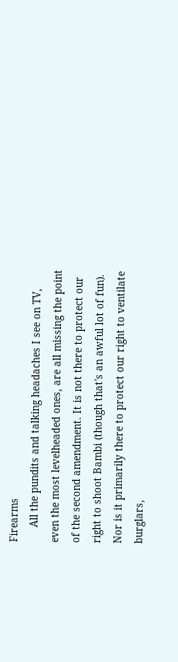Firearms
     All the pundits and talking headaches I see on TV, even the most levelheaded ones, are all missing the point of the second amendment. It is not there to protect our right to shoot Bambi (though that's an awful lot of fun). Nor is it primarily there to protect our right to ventilate burglars,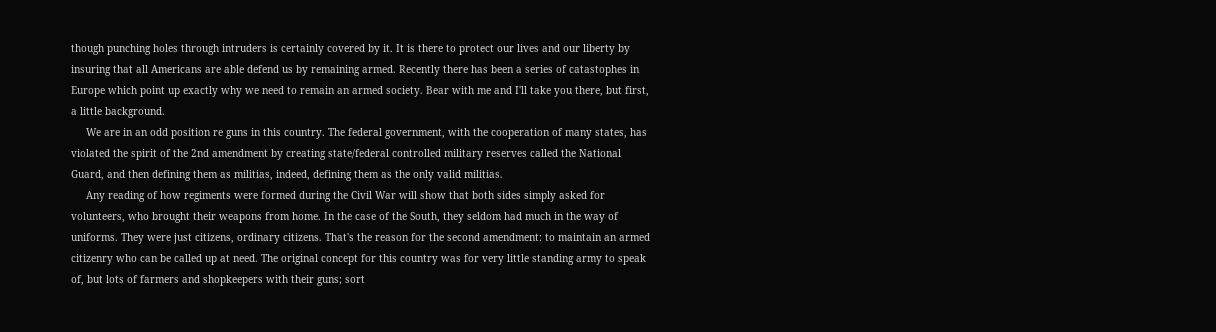though punching holes through intruders is certainly covered by it. It is there to protect our lives and our liberty by insuring that all Americans are able defend us by remaining armed. Recently there has been a series of catastophes in Europe which point up exactly why we need to remain an armed society. Bear with me and I'll take you there, but first, a little background.
     We are in an odd position re guns in this country. The federal government, with the cooperation of many states, has violated the spirit of the 2nd amendment by creating state/federal controlled military reserves called the National Guard, and then defining them as militias, indeed, defining them as the only valid militias.
     Any reading of how regiments were formed during the Civil War will show that both sides simply asked for volunteers, who brought their weapons from home. In the case of the South, they seldom had much in the way of uniforms. They were just citizens, ordinary citizens. That's the reason for the second amendment: to maintain an armed citizenry who can be called up at need. The original concept for this country was for very little standing army to speak of, but lots of farmers and shopkeepers with their guns; sort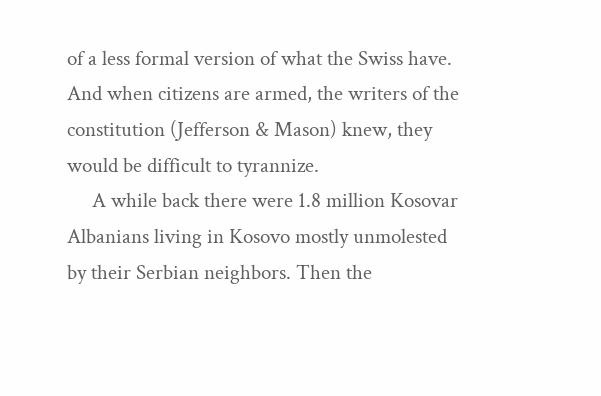of a less formal version of what the Swiss have. And when citizens are armed, the writers of the constitution (Jefferson & Mason) knew, they would be difficult to tyrannize.
     A while back there were 1.8 million Kosovar Albanians living in Kosovo mostly unmolested by their Serbian neighbors. Then the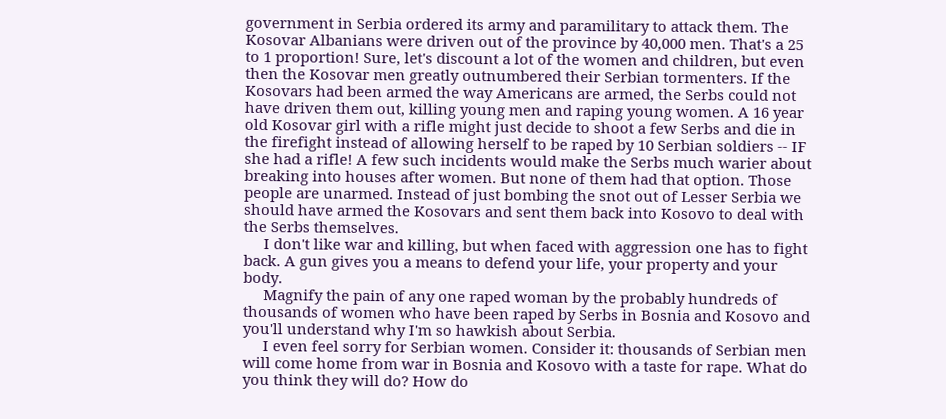government in Serbia ordered its army and paramilitary to attack them. The Kosovar Albanians were driven out of the province by 40,000 men. That's a 25 to 1 proportion! Sure, let's discount a lot of the women and children, but even then the Kosovar men greatly outnumbered their Serbian tormenters. If the Kosovars had been armed the way Americans are armed, the Serbs could not have driven them out, killing young men and raping young women. A 16 year old Kosovar girl with a rifle might just decide to shoot a few Serbs and die in the firefight instead of allowing herself to be raped by 10 Serbian soldiers -- IF she had a rifle! A few such incidents would make the Serbs much warier about breaking into houses after women. But none of them had that option. Those people are unarmed. Instead of just bombing the snot out of Lesser Serbia we should have armed the Kosovars and sent them back into Kosovo to deal with the Serbs themselves.
     I don't like war and killing, but when faced with aggression one has to fight back. A gun gives you a means to defend your life, your property and your body.
     Magnify the pain of any one raped woman by the probably hundreds of thousands of women who have been raped by Serbs in Bosnia and Kosovo and you'll understand why I'm so hawkish about Serbia.
     I even feel sorry for Serbian women. Consider it: thousands of Serbian men will come home from war in Bosnia and Kosovo with a taste for rape. What do you think they will do? How do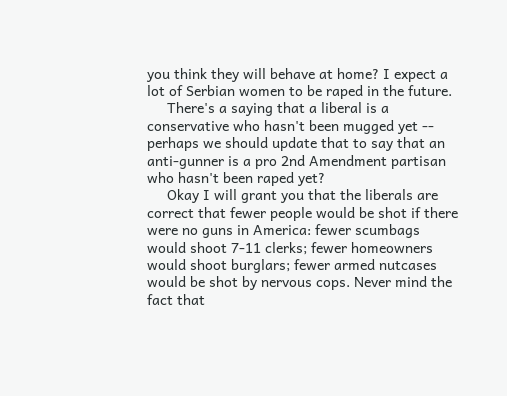you think they will behave at home? I expect a lot of Serbian women to be raped in the future.
     There's a saying that a liberal is a conservative who hasn't been mugged yet -- perhaps we should update that to say that an anti-gunner is a pro 2nd Amendment partisan who hasn't been raped yet?
     Okay I will grant you that the liberals are correct that fewer people would be shot if there were no guns in America: fewer scumbags would shoot 7-11 clerks; fewer homeowners would shoot burglars; fewer armed nutcases would be shot by nervous cops. Never mind the fact that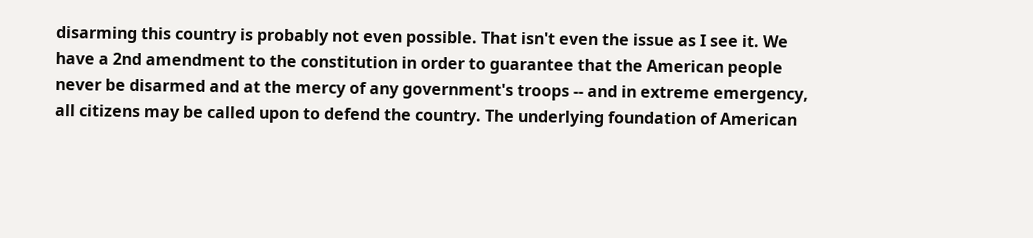disarming this country is probably not even possible. That isn't even the issue as I see it. We have a 2nd amendment to the constitution in order to guarantee that the American people never be disarmed and at the mercy of any government's troops -- and in extreme emergency, all citizens may be called upon to defend the country. The underlying foundation of American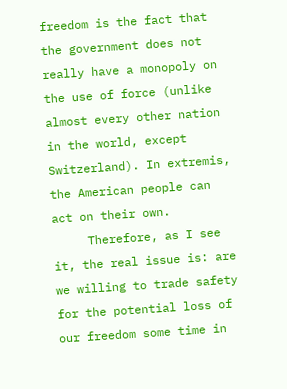freedom is the fact that the government does not really have a monopoly on the use of force (unlike almost every other nation in the world, except Switzerland). In extremis, the American people can act on their own.
     Therefore, as I see it, the real issue is: are we willing to trade safety for the potential loss of our freedom some time in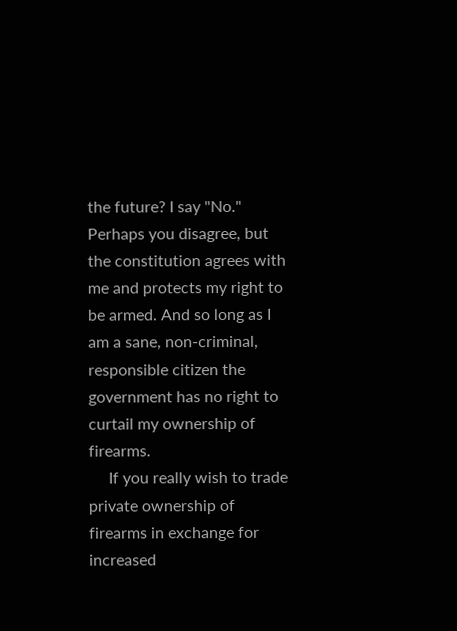the future? I say "No." Perhaps you disagree, but the constitution agrees with me and protects my right to be armed. And so long as I am a sane, non-criminal, responsible citizen the government has no right to curtail my ownership of firearms.
     If you really wish to trade private ownership of firearms in exchange for increased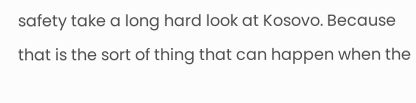safety take a long hard look at Kosovo. Because that is the sort of thing that can happen when the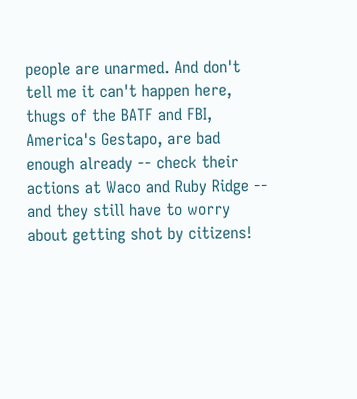people are unarmed. And don't tell me it can't happen here, thugs of the BATF and FBI, America's Gestapo, are bad enough already -- check their actions at Waco and Ruby Ridge -- and they still have to worry about getting shot by citizens!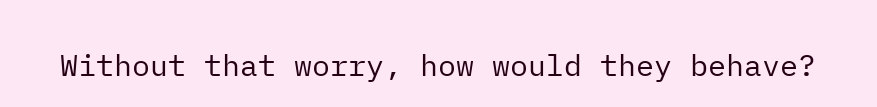Without that worry, how would they behave?